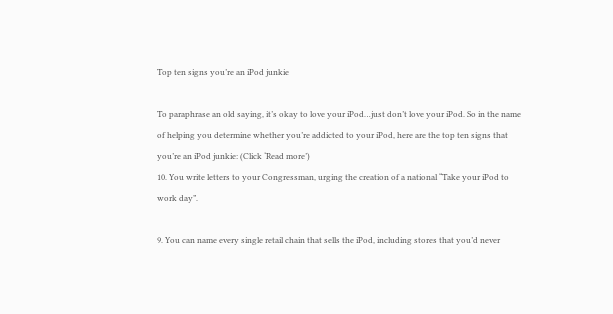Top ten signs you’re an iPod junkie

To paraphrase an old saying, it’s okay to love your iPod…just don’t love your iPod. So in the name of helping you determine whether you’re addicted to your iPod, here are the top ten signs that you’re an iPod junkie: (Click ‘Read more’)
10. You write letters to your Congressman, urging the creation of a national “Take your iPod to work day”.

9. You can name every single retail chain that sells the iPod, including stores that you’d never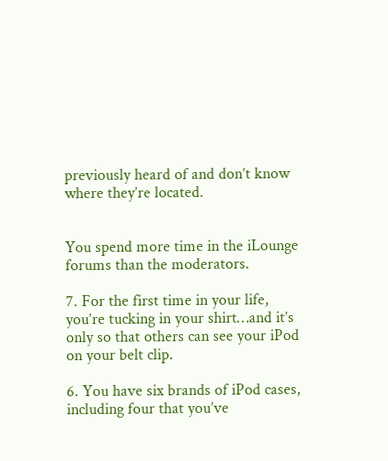previously heard of and don’t know where they’re located.


You spend more time in the iLounge forums than the moderators.

7. For the first time in your life, you’re tucking in your shirt…and it’s only so that others can see your iPod on your belt clip.

6. You have six brands of iPod cases, including four that you’ve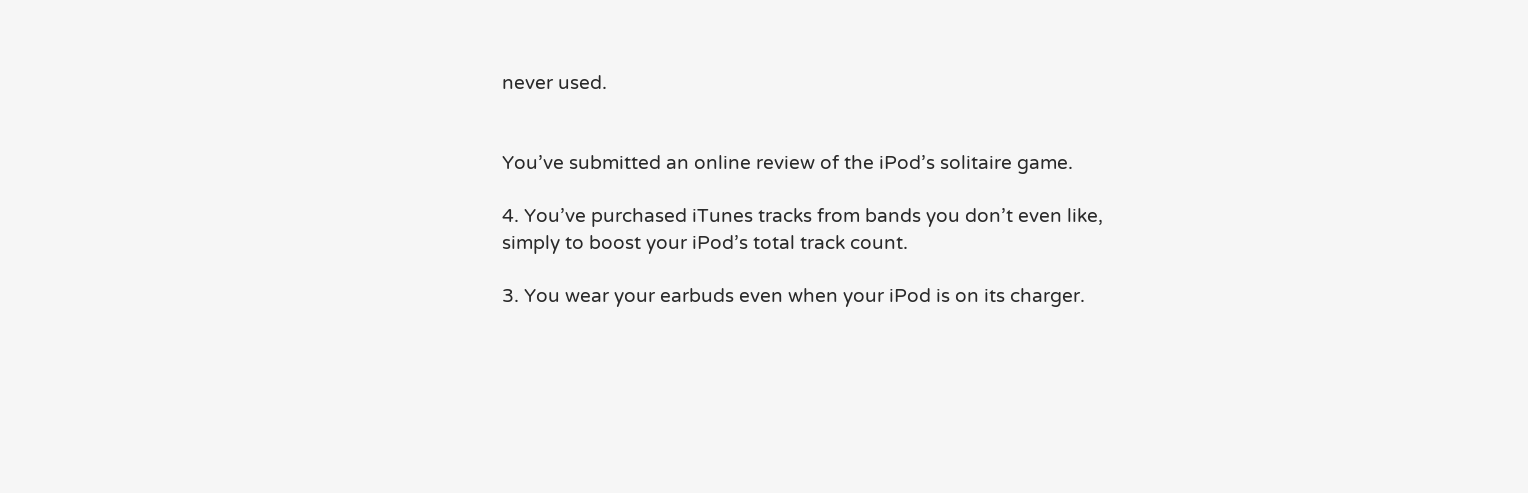never used.


You’ve submitted an online review of the iPod’s solitaire game.

4. You’ve purchased iTunes tracks from bands you don’t even like, simply to boost your iPod’s total track count.

3. You wear your earbuds even when your iPod is on its charger.